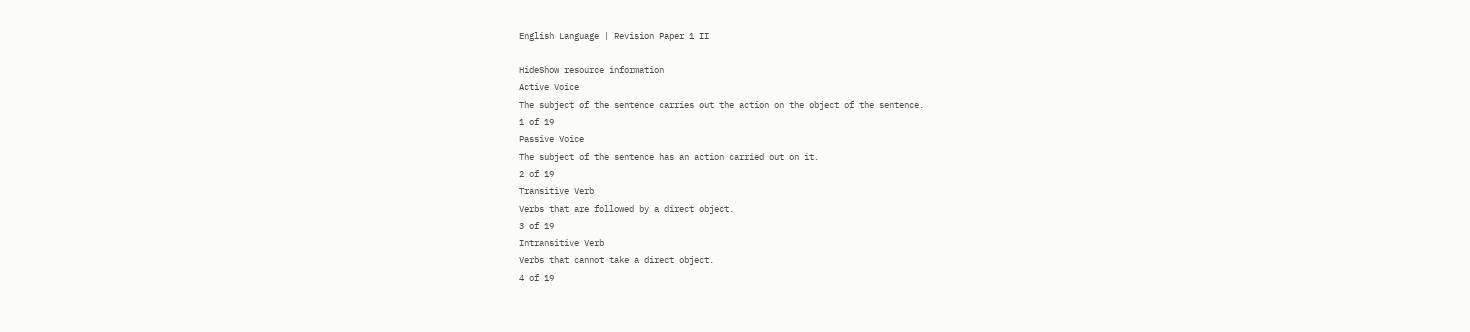English Language | Revision Paper 1 II

HideShow resource information
Active Voice
The subject of the sentence carries out the action on the object of the sentence.
1 of 19
Passive Voice
The subject of the sentence has an action carried out on it.
2 of 19
Transitive Verb
Verbs that are followed by a direct object.
3 of 19
Intransitive Verb
Verbs that cannot take a direct object.
4 of 19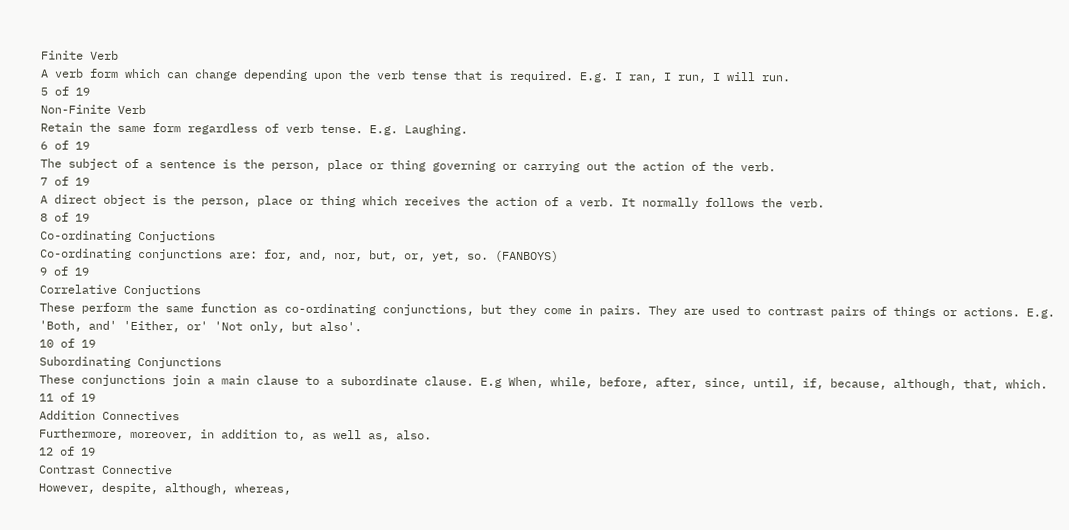Finite Verb
A verb form which can change depending upon the verb tense that is required. E.g. I ran, I run, I will run.
5 of 19
Non-Finite Verb
Retain the same form regardless of verb tense. E.g. Laughing.
6 of 19
The subject of a sentence is the person, place or thing governing or carrying out the action of the verb.
7 of 19
A direct object is the person, place or thing which receives the action of a verb. It normally follows the verb.
8 of 19
Co-ordinating Conjuctions
Co-ordinating conjunctions are: for, and, nor, but, or, yet, so. (FANBOYS)
9 of 19
Correlative Conjuctions
These perform the same function as co-ordinating conjunctions, but they come in pairs. They are used to contrast pairs of things or actions. E.g. 'Both, and' 'Either, or' 'Not only, but also'.
10 of 19
Subordinating Conjunctions
These conjunctions join a main clause to a subordinate clause. E.g When, while, before, after, since, until, if, because, although, that, which.
11 of 19
Addition Connectives
Furthermore, moreover, in addition to, as well as, also.
12 of 19
Contrast Connective
However, despite, although, whereas,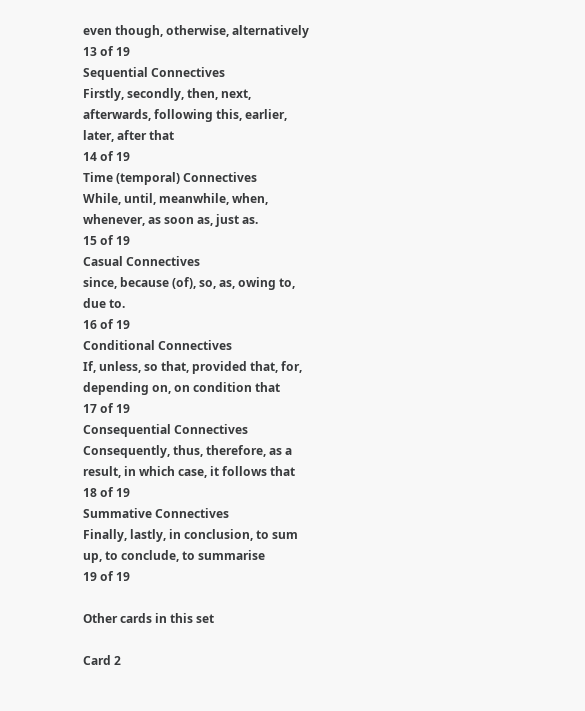even though, otherwise, alternatively
13 of 19
Sequential Connectives
Firstly, secondly, then, next, afterwards, following this, earlier, later, after that
14 of 19
Time (temporal) Connectives
While, until, meanwhile, when, whenever, as soon as, just as.
15 of 19
Casual Connectives
since, because (of), so, as, owing to, due to.
16 of 19
Conditional Connectives
If, unless, so that, provided that, for, depending on, on condition that
17 of 19
Consequential Connectives
Consequently, thus, therefore, as a result, in which case, it follows that
18 of 19
Summative Connectives
Finally, lastly, in conclusion, to sum up, to conclude, to summarise
19 of 19

Other cards in this set

Card 2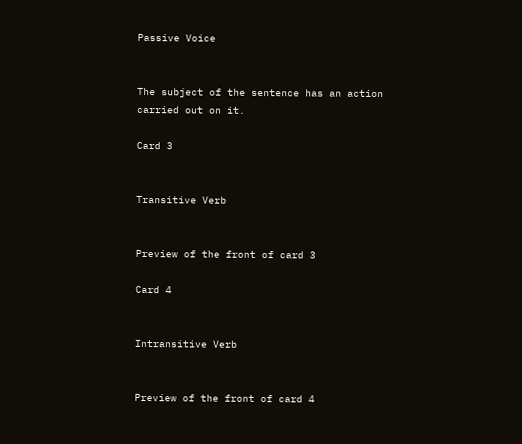Passive Voice


The subject of the sentence has an action carried out on it.

Card 3


Transitive Verb


Preview of the front of card 3

Card 4


Intransitive Verb


Preview of the front of card 4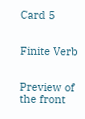Card 5


Finite Verb


Preview of the front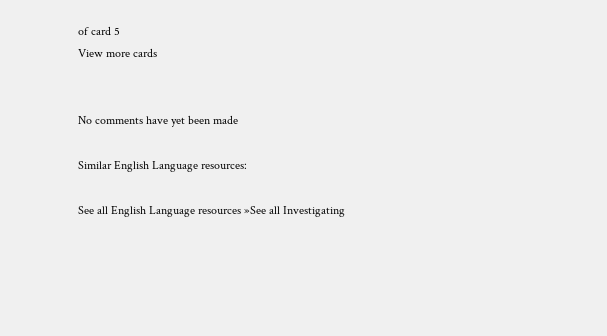of card 5
View more cards


No comments have yet been made

Similar English Language resources:

See all English Language resources »See all Investigating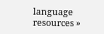language resources »